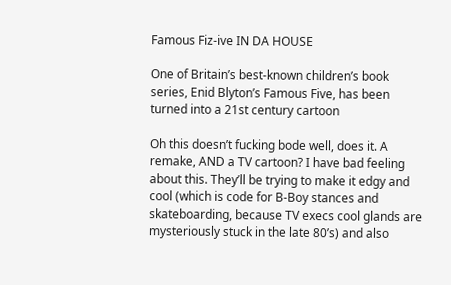Famous Fiz-ive IN DA HOUSE

One of Britain’s best-known children’s book series, Enid Blyton’s Famous Five, has been turned into a 21st century cartoon

Oh this doesn’t fucking bode well, does it. A remake, AND a TV cartoon? I have bad feeling about this. They’ll be trying to make it edgy and cool (which is code for B-Boy stances and skateboarding, because TV execs cool glands are mysteriously stuck in the late 80’s) and also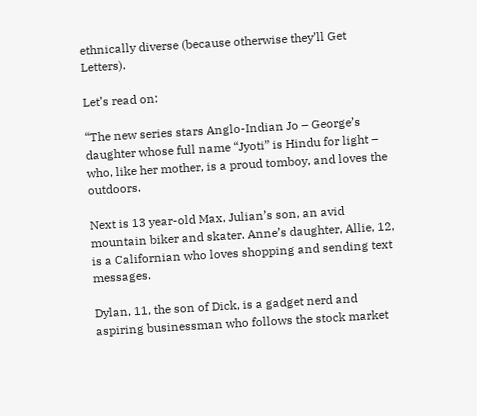ethnically diverse (because otherwise they’ll Get Letters).

Let’s read on:

“The new series stars Anglo-Indian Jo – George’s daughter whose full name “Jyoti” is Hindu for light – who, like her mother, is a proud tomboy, and loves the outdoors.

Next is 13 year-old Max, Julian’s son, an avid mountain biker and skater. Anne’s daughter, Allie, 12, is a Californian who loves shopping and sending text messages.

Dylan, 11, the son of Dick, is a gadget nerd and aspiring businessman who follows the stock market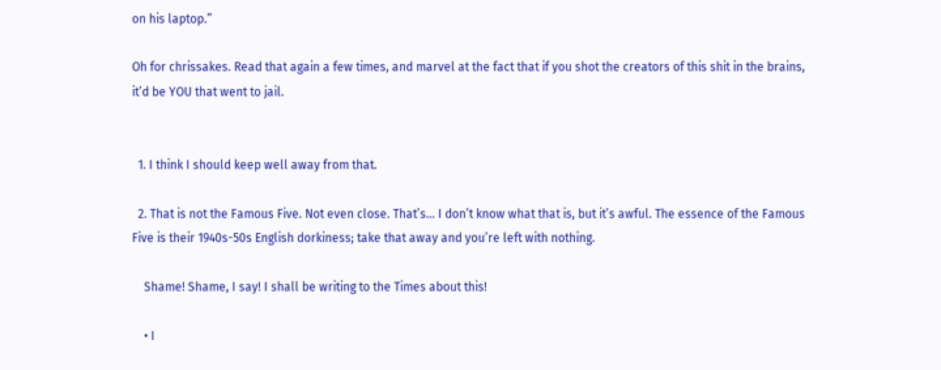on his laptop.”

Oh for chrissakes. Read that again a few times, and marvel at the fact that if you shot the creators of this shit in the brains, it’d be YOU that went to jail.


  1. I think I should keep well away from that.

  2. That is not the Famous Five. Not even close. That’s… I don’t know what that is, but it’s awful. The essence of the Famous Five is their 1940s-50s English dorkiness; take that away and you’re left with nothing.

    Shame! Shame, I say! I shall be writing to the Times about this!

    • I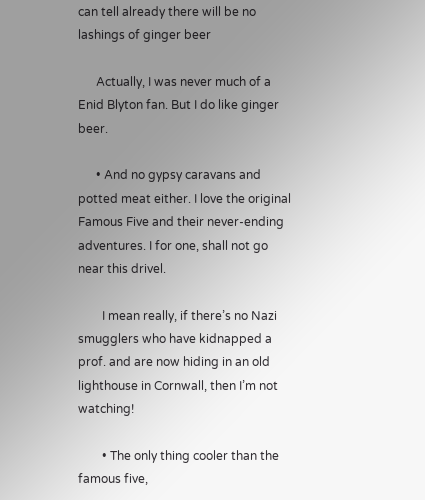can tell already there will be no lashings of ginger beer

      Actually, I was never much of a Enid Blyton fan. But I do like ginger beer.

      • And no gypsy caravans and potted meat either. I love the original Famous Five and their never-ending adventures. I for one, shall not go near this drivel.

        I mean really, if there’s no Nazi smugglers who have kidnapped a prof. and are now hiding in an old lighthouse in Cornwall, then I’m not watching!

        • The only thing cooler than the famous five,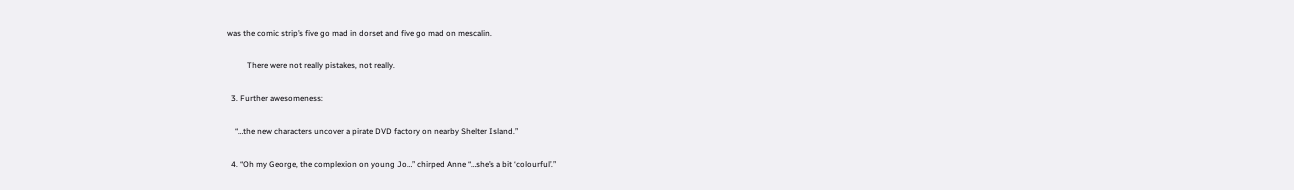was the comic strip’s five go mad in dorset and five go mad on mescalin.

          There were not really pistakes, not really.

  3. Further awesomeness:

    “…the new characters uncover a pirate DVD factory on nearby Shelter Island.”

  4. “Oh my George, the complexion on young Jo…” chirped Anne “…she’s a bit ‘colourful’.”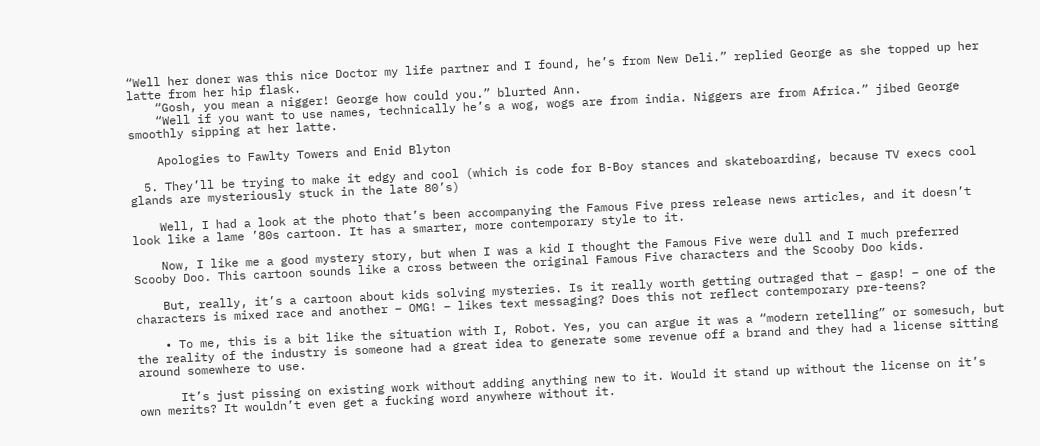“Well her doner was this nice Doctor my life partner and I found, he’s from New Deli.” replied George as she topped up her latte from her hip flask.
    “Gosh, you mean a nigger! George how could you.” blurted Ann.
    “Well if you want to use names, technically he’s a wog, wogs are from india. Niggers are from Africa.” jibed George smoothly sipping at her latte.

    Apologies to Fawlty Towers and Enid Blyton

  5. They’ll be trying to make it edgy and cool (which is code for B-Boy stances and skateboarding, because TV execs cool glands are mysteriously stuck in the late 80’s)

    Well, I had a look at the photo that’s been accompanying the Famous Five press release news articles, and it doesn’t look like a lame ’80s cartoon. It has a smarter, more contemporary style to it.

    Now, I like me a good mystery story, but when I was a kid I thought the Famous Five were dull and I much preferred Scooby Doo. This cartoon sounds like a cross between the original Famous Five characters and the Scooby Doo kids.

    But, really, it’s a cartoon about kids solving mysteries. Is it really worth getting outraged that – gasp! – one of the characters is mixed race and another – OMG! – likes text messaging? Does this not reflect contemporary pre-teens?

    • To me, this is a bit like the situation with I, Robot. Yes, you can argue it was a “modern retelling” or somesuch, but the reality of the industry is someone had a great idea to generate some revenue off a brand and they had a license sitting around somewhere to use.

      It’s just pissing on existing work without adding anything new to it. Would it stand up without the license on it’s own merits? It wouldn’t even get a fucking word anywhere without it.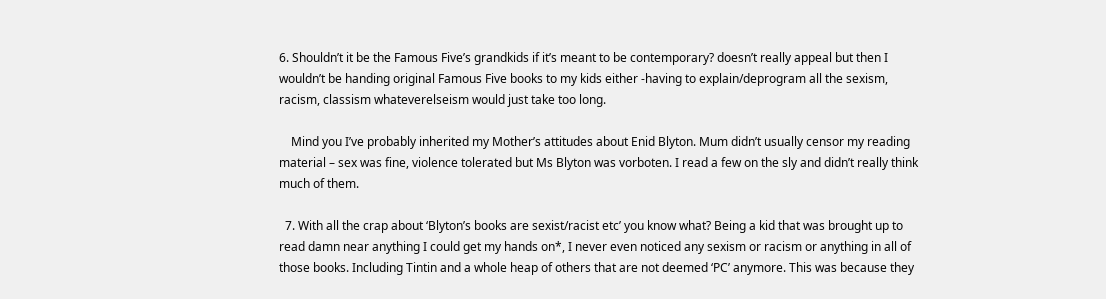6. Shouldn’t it be the Famous Five’s grandkids if it’s meant to be contemporary? doesn’t really appeal but then I wouldn’t be handing original Famous Five books to my kids either -having to explain/deprogram all the sexism, racism, classism whateverelseism would just take too long.

    Mind you I’ve probably inherited my Mother’s attitudes about Enid Blyton. Mum didn’t usually censor my reading material – sex was fine, violence tolerated but Ms Blyton was vorboten. I read a few on the sly and didn’t really think much of them.

  7. With all the crap about ‘Blyton’s books are sexist/racist etc’ you know what? Being a kid that was brought up to read damn near anything I could get my hands on*, I never even noticed any sexism or racism or anything in all of those books. Including Tintin and a whole heap of others that are not deemed ‘PC’ anymore. This was because they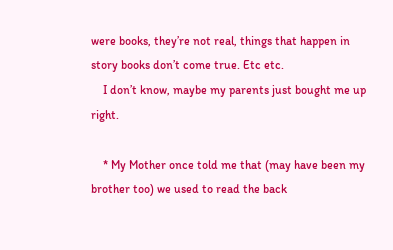were books, they’re not real, things that happen in story books don’t come true. Etc etc.
    I don’t know, maybe my parents just bought me up right.

    * My Mother once told me that (may have been my brother too) we used to read the back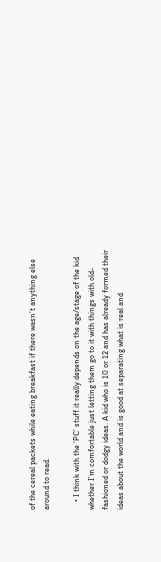of the cereal packets while eating breakfast if there wasn’t anything else around to read.

    • I think with the ‘PC’ stuff it really depends on the age/stage of the kid whether I’m comfortable just letting them go to it with things with old-fashioned or dodgy ideas. A kid who is 10 or 12 and has already formed their ideas about the world and is good at separating what is real and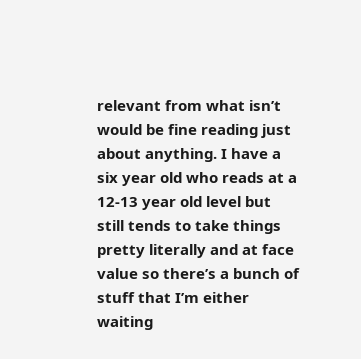relevant from what isn’t would be fine reading just about anything. I have a six year old who reads at a 12-13 year old level but still tends to take things pretty literally and at face value so there’s a bunch of stuff that I’m either waiting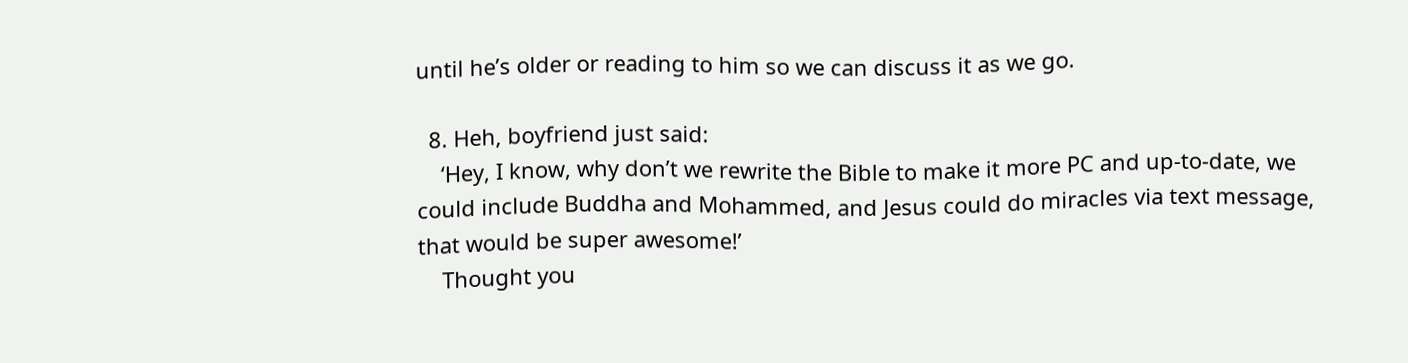until he’s older or reading to him so we can discuss it as we go.

  8. Heh, boyfriend just said:
    ‘Hey, I know, why don’t we rewrite the Bible to make it more PC and up-to-date, we could include Buddha and Mohammed, and Jesus could do miracles via text message, that would be super awesome!’
    Thought you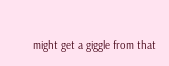might get a giggle from that